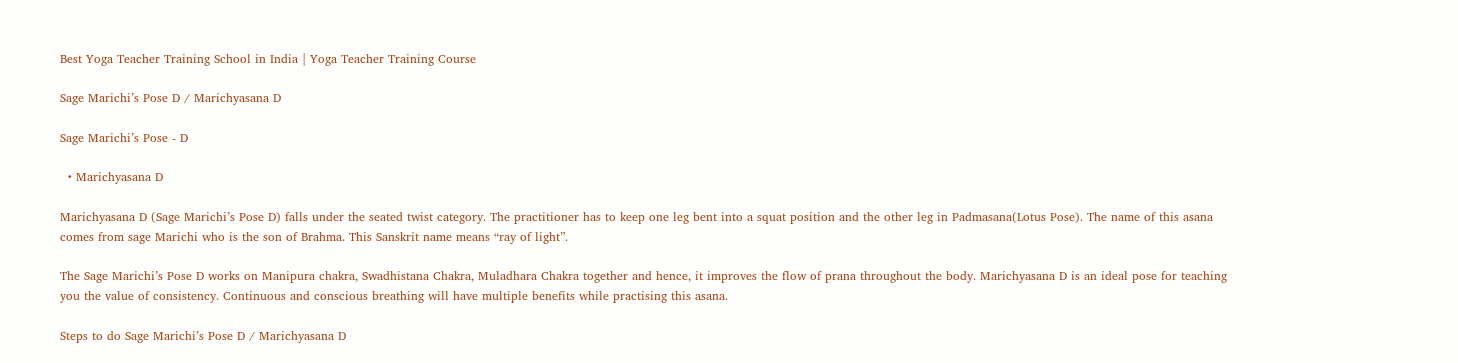Best Yoga Teacher Training School in India | Yoga Teacher Training Course

Sage Marichi’s Pose D / Marichyasana D

Sage Marichi’s Pose - D

  • Marichyasana D

Marichyasana D (Sage Marichi’s Pose D) falls under the seated twist category. The practitioner has to keep one leg bent into a squat position and the other leg in Padmasana(Lotus Pose). The name of this asana comes from sage Marichi who is the son of Brahma. This Sanskrit name means “ray of light”.

The Sage Marichi’s Pose D works on Manipura chakra, Swadhistana Chakra, Muladhara Chakra together and hence, it improves the flow of prana throughout the body. Marichyasana D is an ideal pose for teaching you the value of consistency. Continuous and conscious breathing will have multiple benefits while practising this asana.

Steps to do Sage Marichi’s Pose D / Marichyasana D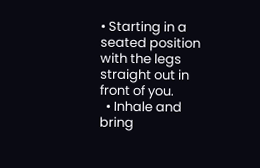• Starting in a seated position with the legs straight out in front of you.
  • Inhale and bring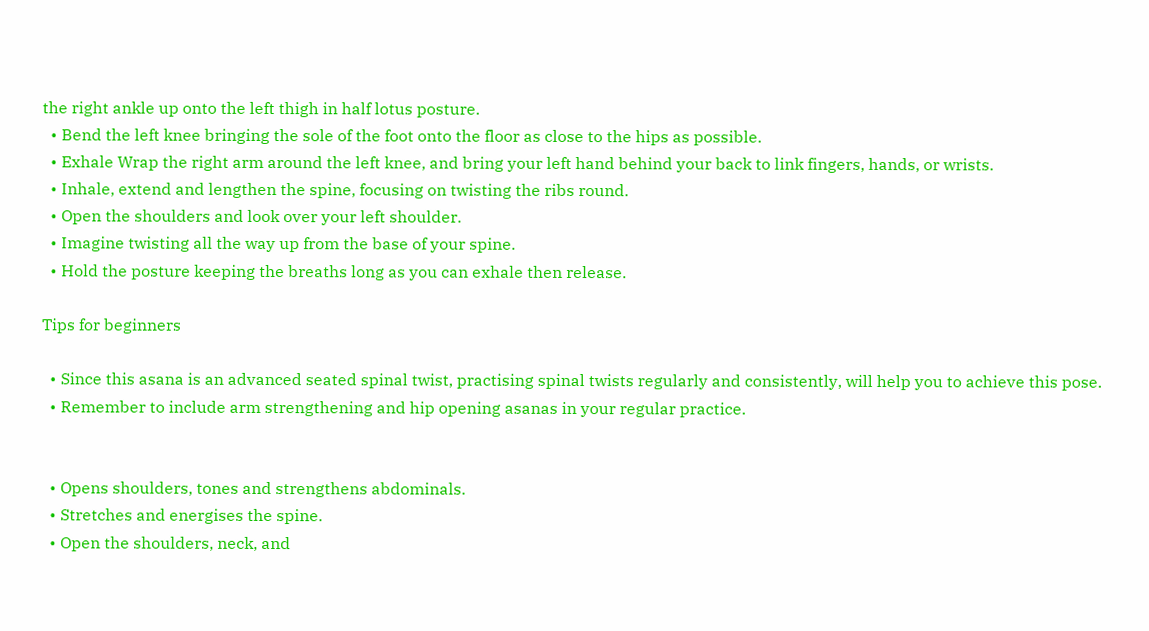the right ankle up onto the left thigh in half lotus posture.
  • Bend the left knee bringing the sole of the foot onto the floor as close to the hips as possible.
  • Exhale Wrap the right arm around the left knee, and bring your left hand behind your back to link fingers, hands, or wrists.
  • Inhale, extend and lengthen the spine, focusing on twisting the ribs round.
  • Open the shoulders and look over your left shoulder.
  • Imagine twisting all the way up from the base of your spine.
  • Hold the posture keeping the breaths long as you can exhale then release.

Tips for beginners

  • Since this asana is an advanced seated spinal twist, practising spinal twists regularly and consistently, will help you to achieve this pose.
  • Remember to include arm strengthening and hip opening asanas in your regular practice.


  • Opens shoulders, tones and strengthens abdominals.
  • Stretches and energises the spine.
  • Open the shoulders, neck, and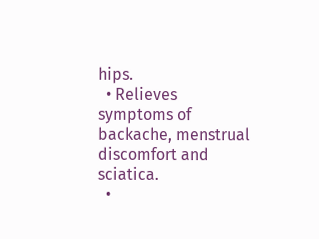hips.
  • Relieves symptoms of backache, menstrual discomfort and sciatica.
  •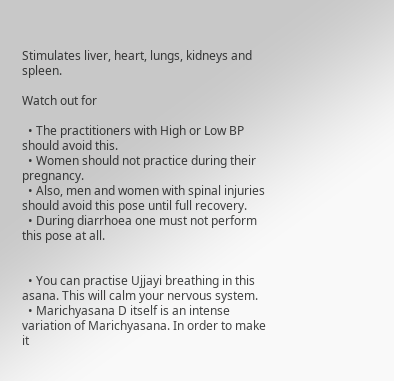Stimulates liver, heart, lungs, kidneys and spleen.

Watch out for

  • The practitioners with High or Low BP should avoid this.
  • Women should not practice during their pregnancy.
  • Also, men and women with spinal injuries should avoid this pose until full recovery.
  • During diarrhoea one must not perform this pose at all.


  • You can practise Ujjayi breathing in this asana. This will calm your nervous system.
  • Marichyasana D itself is an intense variation of Marichyasana. In order to make it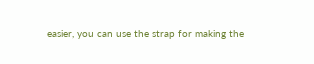easier, you can use the strap for making the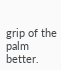grip of the palm better.